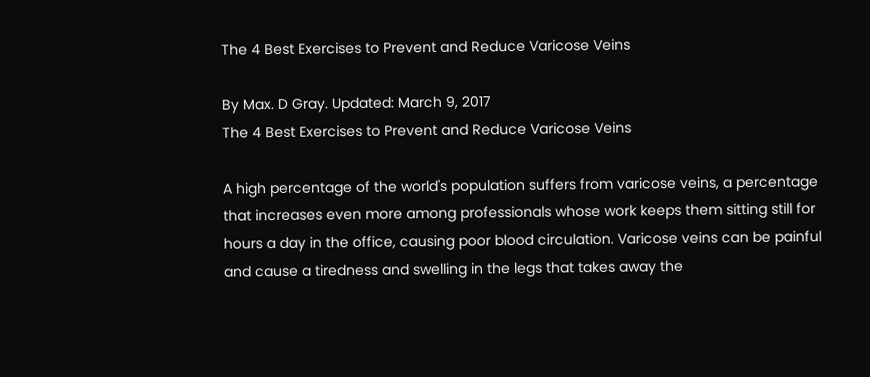The 4 Best Exercises to Prevent and Reduce Varicose Veins

By Max. D Gray. Updated: March 9, 2017
The 4 Best Exercises to Prevent and Reduce Varicose Veins

A high percentage of the world's population suffers from varicose veins, a percentage that increases even more among professionals whose work keeps them sitting still for hours a day in the office, causing poor blood circulation. Varicose veins can be painful and cause a tiredness and swelling in the legs that takes away the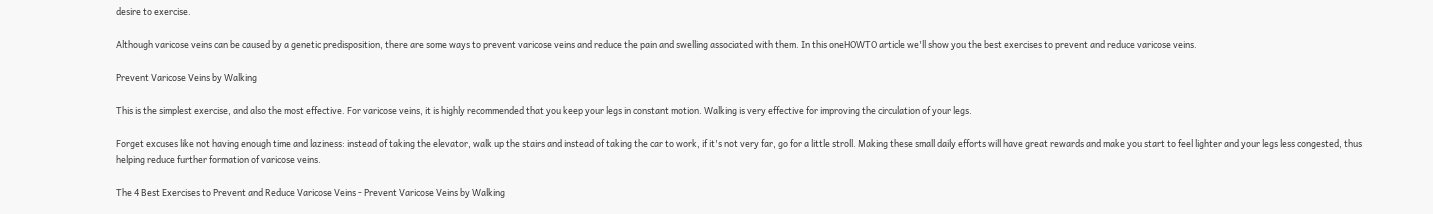desire to exercise.

Although varicose veins can be caused by a genetic predisposition, there are some ways to prevent varicose veins and reduce the pain and swelling associated with them. In this oneHOWTO article we'll show you the best exercises to prevent and reduce varicose veins.

Prevent Varicose Veins by Walking

This is the simplest exercise, and also the most effective. For varicose veins, it is highly recommended that you keep your legs in constant motion. Walking is very effective for improving the circulation of your legs.

Forget excuses like not having enough time and laziness: instead of taking the elevator, walk up the stairs and instead of taking the car to work, if it's not very far, go for a little stroll. Making these small daily efforts will have great rewards and make you start to feel lighter and your legs less congested, thus helping reduce further formation of varicose veins.

The 4 Best Exercises to Prevent and Reduce Varicose Veins - Prevent Varicose Veins by Walking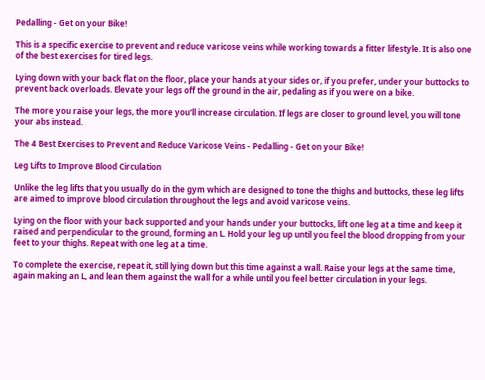Pedalling - Get on your Bike!

This is a specific exercise to prevent and reduce varicose veins while working towards a fitter lifestyle. It is also one of the best exercises for tired legs.

Lying down with your back flat on the floor, place your hands at your sides or, if you prefer, under your buttocks to prevent back overloads. Elevate your legs off the ground in the air, pedaling as if you were on a bike.

The more you raise your legs, the more you'll increase circulation. If legs are closer to ground level, you will tone your abs instead.

The 4 Best Exercises to Prevent and Reduce Varicose Veins - Pedalling - Get on your Bike!

Leg Lifts to Improve Blood Circulation

Unlike the leg lifts that you usually do in the gym which are designed to tone the thighs and buttocks, these leg lifts are aimed to improve blood circulation throughout the legs and avoid varicose veins.

Lying on the floor with your back supported and your hands under your buttocks, lift one leg at a time and keep it raised and perpendicular to the ground, forming an L. Hold your leg up until you feel the blood dropping from your feet to your thighs. Repeat with one leg at a time.

To complete the exercise, repeat it, still lying down but this time against a wall. Raise your legs at the same time, again making an L, and lean them against the wall for a while until you feel better circulation in your legs.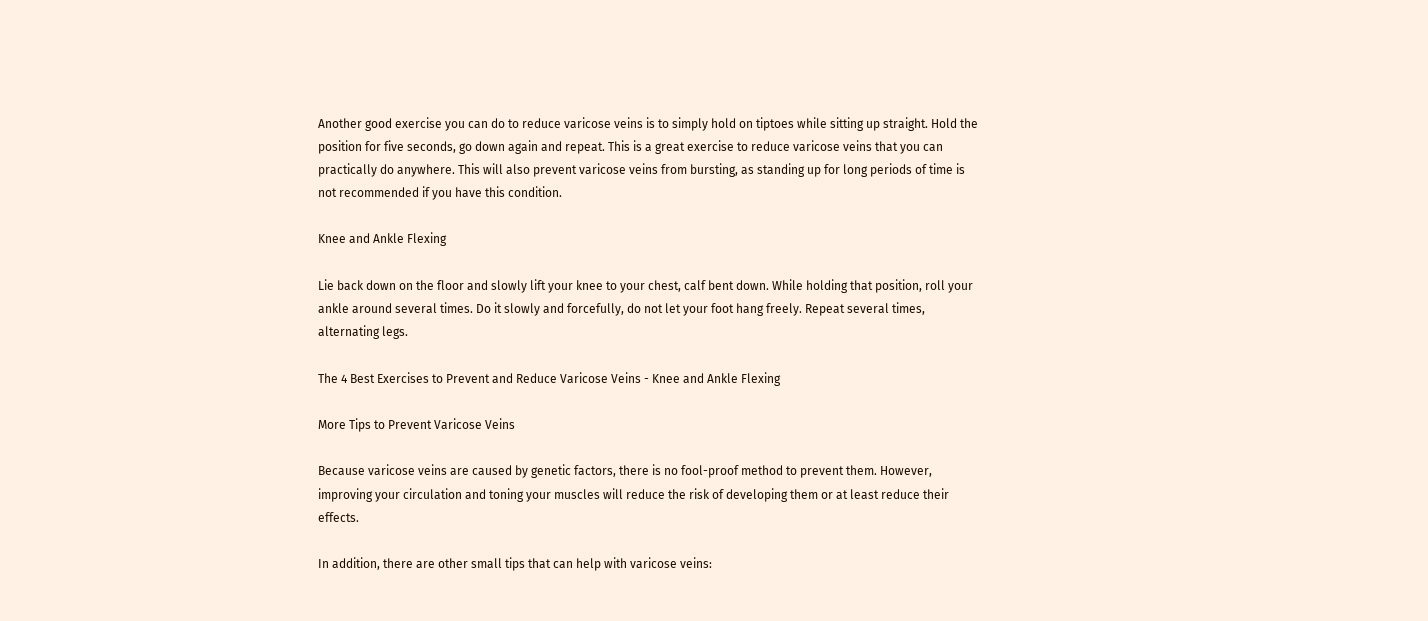Another good exercise you can do to reduce varicose veins is to simply hold on tiptoes while sitting up straight. Hold the position for five seconds, go down again and repeat. This is a great exercise to reduce varicose veins that you can practically do anywhere. This will also prevent varicose veins from bursting, as standing up for long periods of time is not recommended if you have this condition.

Knee and Ankle Flexing

Lie back down on the floor and slowly lift your knee to your chest, calf bent down. While holding that position, roll your ankle around several times. Do it slowly and forcefully, do not let your foot hang freely. Repeat several times, alternating legs.

The 4 Best Exercises to Prevent and Reduce Varicose Veins - Knee and Ankle Flexing

More Tips to Prevent Varicose Veins

Because varicose veins are caused by genetic factors, there is no fool-proof method to prevent them. However, improving your circulation and toning your muscles will reduce the risk of developing them or at least reduce their effects.

In addition, there are other small tips that can help with varicose veins: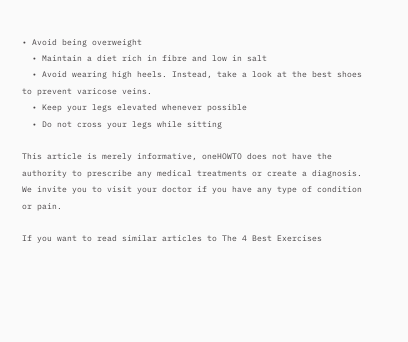• Avoid being overweight
  • Maintain a diet rich in fibre and low in salt
  • Avoid wearing high heels. Instead, take a look at the best shoes to prevent varicose veins.
  • Keep your legs elevated whenever possible
  • Do not cross your legs while sitting

This article is merely informative, oneHOWTO does not have the authority to prescribe any medical treatments or create a diagnosis. We invite you to visit your doctor if you have any type of condition or pain.

If you want to read similar articles to The 4 Best Exercises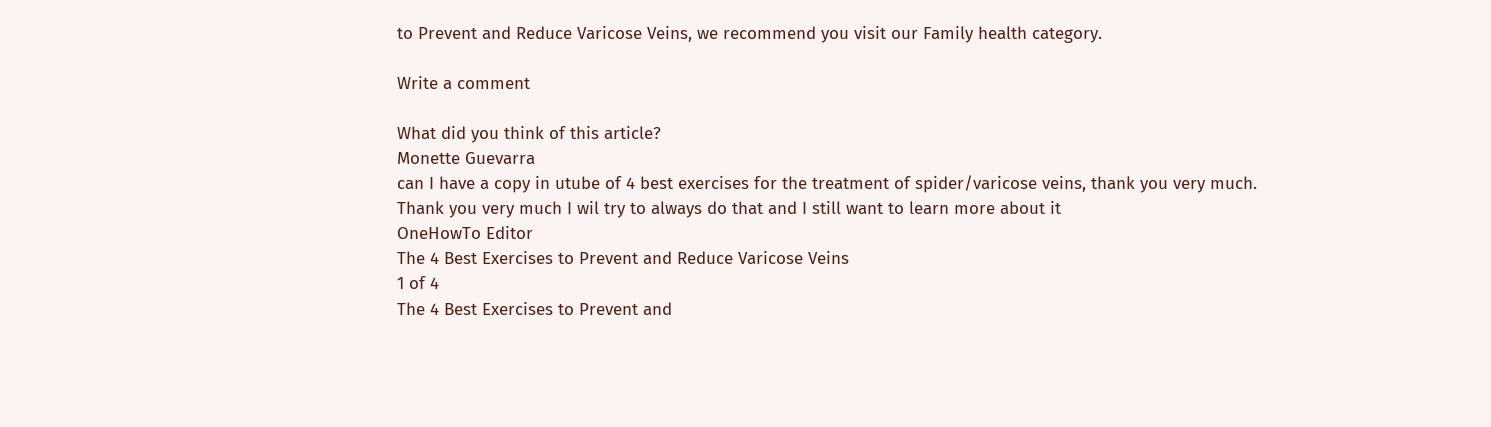to Prevent and Reduce Varicose Veins, we recommend you visit our Family health category.

Write a comment

What did you think of this article?
Monette Guevarra
can I have a copy in utube of 4 best exercises for the treatment of spider/varicose veins, thank you very much.
Thank you very much I wil try to always do that and I still want to learn more about it
OneHowTo Editor
The 4 Best Exercises to Prevent and Reduce Varicose Veins
1 of 4
The 4 Best Exercises to Prevent and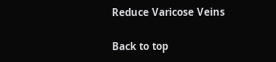Reduce Varicose Veins

Back to top